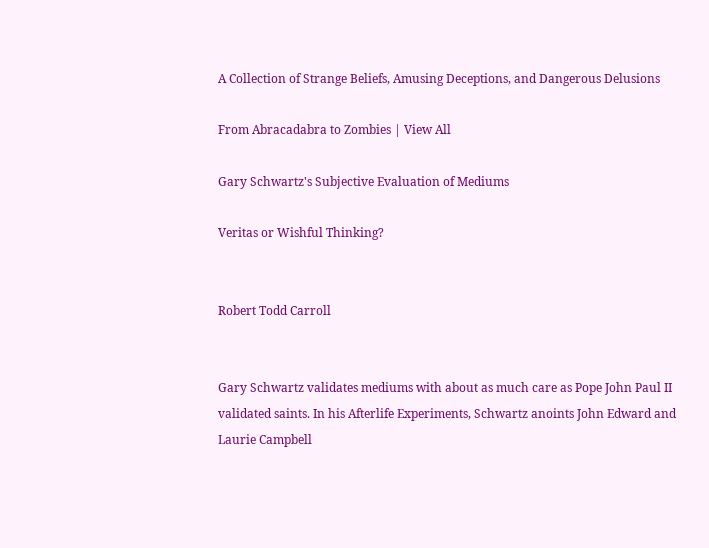A Collection of Strange Beliefs, Amusing Deceptions, and Dangerous Delusions

From Abracadabra to Zombies | View All

Gary Schwartz's Subjective Evaluation of Mediums

Veritas or Wishful Thinking?


Robert Todd Carroll


Gary Schwartz validates mediums with about as much care as Pope John Paul II validated saints. In his Afterlife Experiments, Schwartz anoints John Edward and Laurie Campbell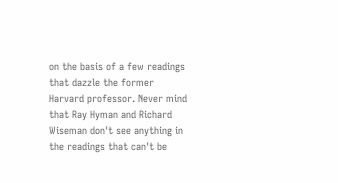on the basis of a few readings that dazzle the former Harvard professor. Never mind that Ray Hyman and Richard Wiseman don't see anything in the readings that can't be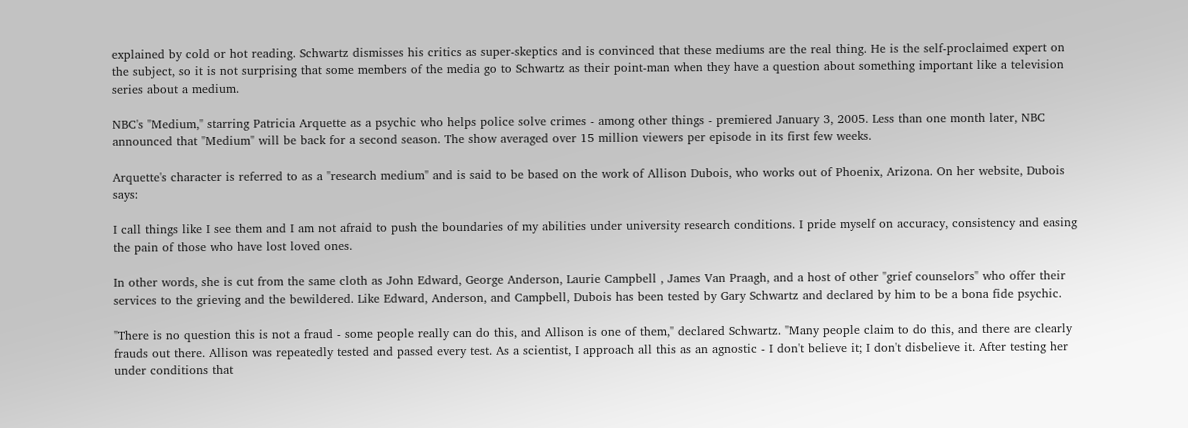explained by cold or hot reading. Schwartz dismisses his critics as super-skeptics and is convinced that these mediums are the real thing. He is the self-proclaimed expert on the subject, so it is not surprising that some members of the media go to Schwartz as their point-man when they have a question about something important like a television series about a medium.

NBC's "Medium," starring Patricia Arquette as a psychic who helps police solve crimes - among other things - premiered January 3, 2005. Less than one month later, NBC announced that "Medium" will be back for a second season. The show averaged over 15 million viewers per episode in its first few weeks.

Arquette's character is referred to as a "research medium" and is said to be based on the work of Allison Dubois, who works out of Phoenix, Arizona. On her website, Dubois says:

I call things like I see them and I am not afraid to push the boundaries of my abilities under university research conditions. I pride myself on accuracy, consistency and easing the pain of those who have lost loved ones.

In other words, she is cut from the same cloth as John Edward, George Anderson, Laurie Campbell , James Van Praagh, and a host of other "grief counselors" who offer their services to the grieving and the bewildered. Like Edward, Anderson, and Campbell, Dubois has been tested by Gary Schwartz and declared by him to be a bona fide psychic.

"There is no question this is not a fraud - some people really can do this, and Allison is one of them," declared Schwartz. "Many people claim to do this, and there are clearly frauds out there. Allison was repeatedly tested and passed every test. As a scientist, I approach all this as an agnostic - I don't believe it; I don't disbelieve it. After testing her under conditions that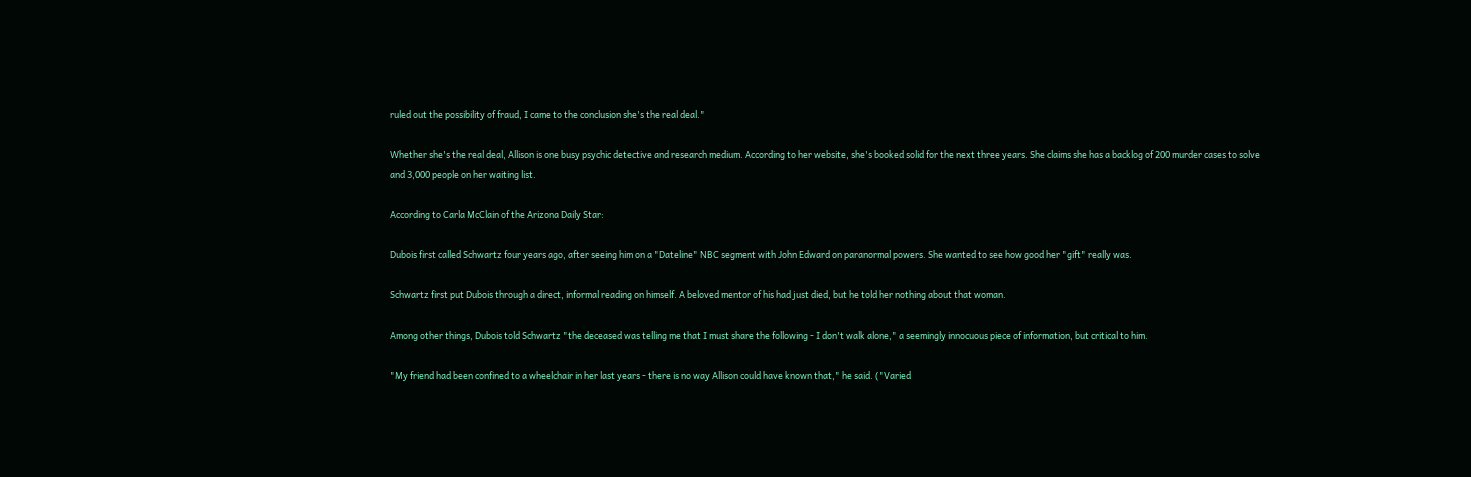ruled out the possibility of fraud, I came to the conclusion she's the real deal."

Whether she's the real deal, Allison is one busy psychic detective and research medium. According to her website, she's booked solid for the next three years. She claims she has a backlog of 200 murder cases to solve and 3,000 people on her waiting list.

According to Carla McClain of the Arizona Daily Star:

Dubois first called Schwartz four years ago, after seeing him on a "Dateline" NBC segment with John Edward on paranormal powers. She wanted to see how good her "gift" really was.

Schwartz first put Dubois through a direct, informal reading on himself. A beloved mentor of his had just died, but he told her nothing about that woman.

Among other things, Dubois told Schwartz "the deceased was telling me that I must share the following - I don't walk alone," a seemingly innocuous piece of information, but critical to him.

"My friend had been confined to a wheelchair in her last years - there is no way Allison could have known that," he said. ("Varied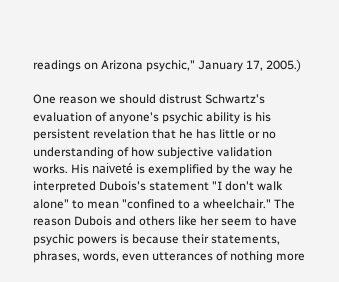readings on Arizona psychic," January 17, 2005.)

One reason we should distrust Schwartz's evaluation of anyone's psychic ability is his persistent revelation that he has little or no understanding of how subjective validation works. His naiveté is exemplified by the way he interpreted Dubois's statement "I don't walk alone" to mean "confined to a wheelchair." The reason Dubois and others like her seem to have psychic powers is because their statements, phrases, words, even utterances of nothing more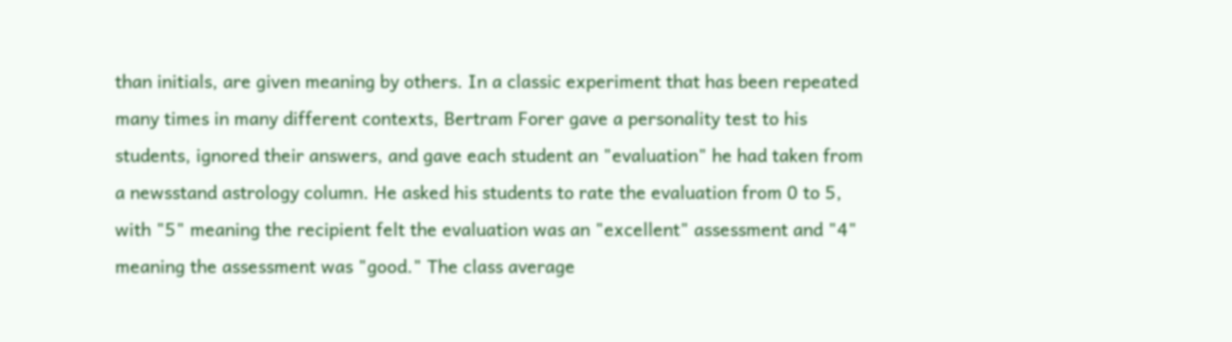than initials, are given meaning by others. In a classic experiment that has been repeated many times in many different contexts, Bertram Forer gave a personality test to his students, ignored their answers, and gave each student an "evaluation" he had taken from a newsstand astrology column. He asked his students to rate the evaluation from 0 to 5, with "5" meaning the recipient felt the evaluation was an "excellent" assessment and "4" meaning the assessment was "good." The class average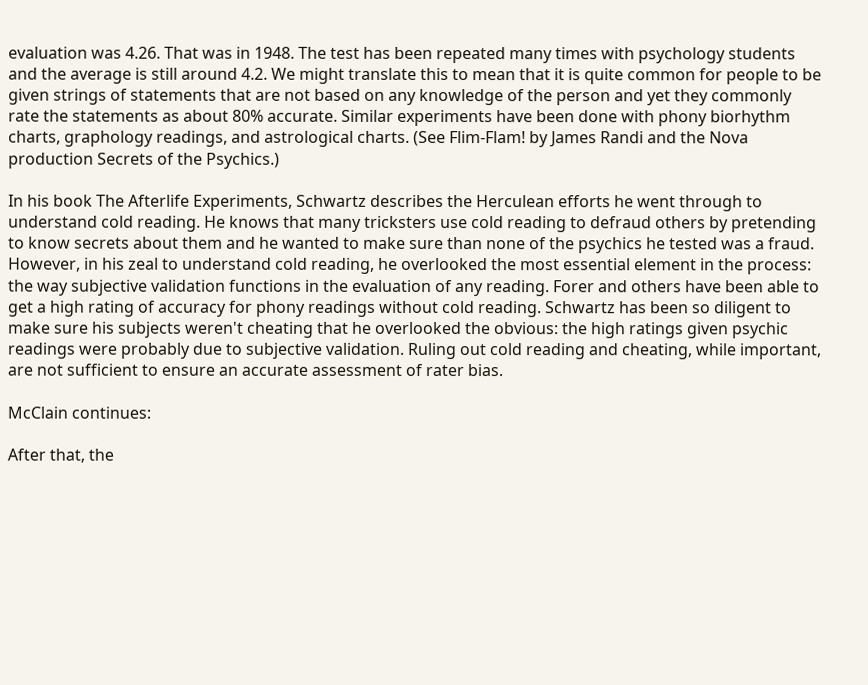evaluation was 4.26. That was in 1948. The test has been repeated many times with psychology students and the average is still around 4.2. We might translate this to mean that it is quite common for people to be given strings of statements that are not based on any knowledge of the person and yet they commonly rate the statements as about 80% accurate. Similar experiments have been done with phony biorhythm charts, graphology readings, and astrological charts. (See Flim-Flam! by James Randi and the Nova production Secrets of the Psychics.)

In his book The Afterlife Experiments, Schwartz describes the Herculean efforts he went through to understand cold reading. He knows that many tricksters use cold reading to defraud others by pretending to know secrets about them and he wanted to make sure than none of the psychics he tested was a fraud. However, in his zeal to understand cold reading, he overlooked the most essential element in the process: the way subjective validation functions in the evaluation of any reading. Forer and others have been able to get a high rating of accuracy for phony readings without cold reading. Schwartz has been so diligent to make sure his subjects weren't cheating that he overlooked the obvious: the high ratings given psychic readings were probably due to subjective validation. Ruling out cold reading and cheating, while important, are not sufficient to ensure an accurate assessment of rater bias.

McClain continues:

After that, the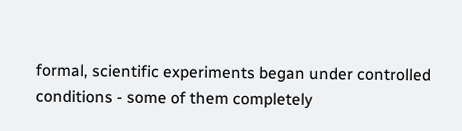formal, scientific experiments began under controlled conditions - some of them completely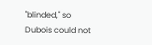"blinded," so Dubois could not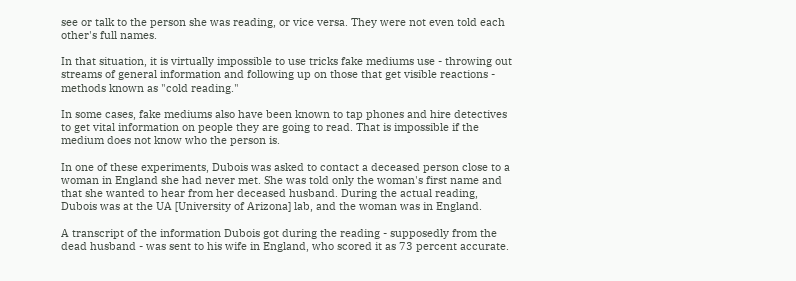see or talk to the person she was reading, or vice versa. They were not even told each other's full names.

In that situation, it is virtually impossible to use tricks fake mediums use - throwing out streams of general information and following up on those that get visible reactions - methods known as "cold reading."

In some cases, fake mediums also have been known to tap phones and hire detectives to get vital information on people they are going to read. That is impossible if the medium does not know who the person is.

In one of these experiments, Dubois was asked to contact a deceased person close to a woman in England she had never met. She was told only the woman's first name and that she wanted to hear from her deceased husband. During the actual reading, Dubois was at the UA [University of Arizona] lab, and the woman was in England.

A transcript of the information Dubois got during the reading - supposedly from the dead husband - was sent to his wife in England, who scored it as 73 percent accurate.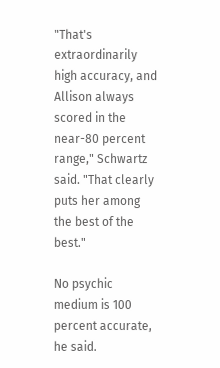"That's extraordinarily high accuracy, and Allison always scored in the near-80 percent range," Schwartz said. "That clearly puts her among the best of the best."

No psychic medium is 100 percent accurate, he said.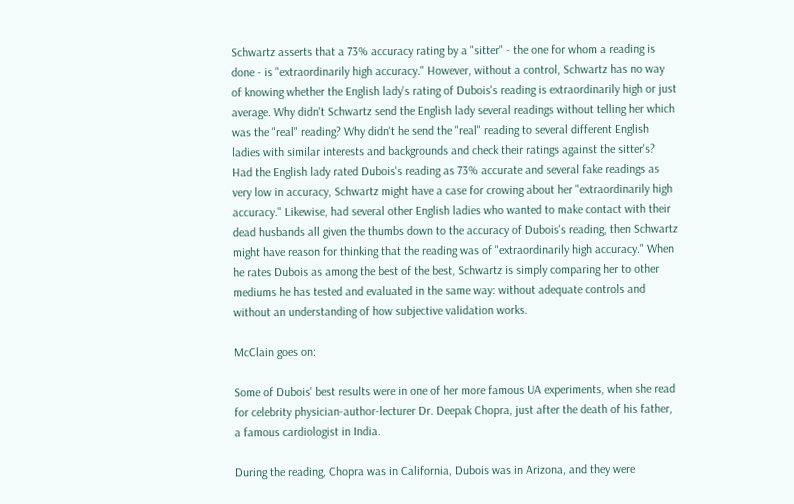Schwartz asserts that a 73% accuracy rating by a "sitter" - the one for whom a reading is done - is "extraordinarily high accuracy." However, without a control, Schwartz has no way of knowing whether the English lady's rating of Dubois's reading is extraordinarily high or just average. Why didn't Schwartz send the English lady several readings without telling her which was the "real" reading? Why didn't he send the "real" reading to several different English ladies with similar interests and backgrounds and check their ratings against the sitter's? Had the English lady rated Dubois's reading as 73% accurate and several fake readings as very low in accuracy, Schwartz might have a case for crowing about her "extraordinarily high accuracy." Likewise, had several other English ladies who wanted to make contact with their dead husbands all given the thumbs down to the accuracy of Dubois's reading, then Schwartz might have reason for thinking that the reading was of "extraordinarily high accuracy." When he rates Dubois as among the best of the best, Schwartz is simply comparing her to other mediums he has tested and evaluated in the same way: without adequate controls and without an understanding of how subjective validation works.

McClain goes on:

Some of Dubois' best results were in one of her more famous UA experiments, when she read for celebrity physician-author-lecturer Dr. Deepak Chopra, just after the death of his father, a famous cardiologist in India.

During the reading, Chopra was in California, Dubois was in Arizona, and they were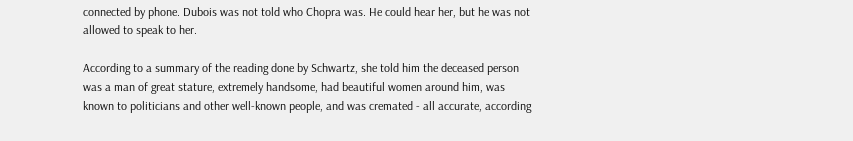connected by phone. Dubois was not told who Chopra was. He could hear her, but he was not allowed to speak to her.

According to a summary of the reading done by Schwartz, she told him the deceased person was a man of great stature, extremely handsome, had beautiful women around him, was known to politicians and other well-known people, and was cremated - all accurate, according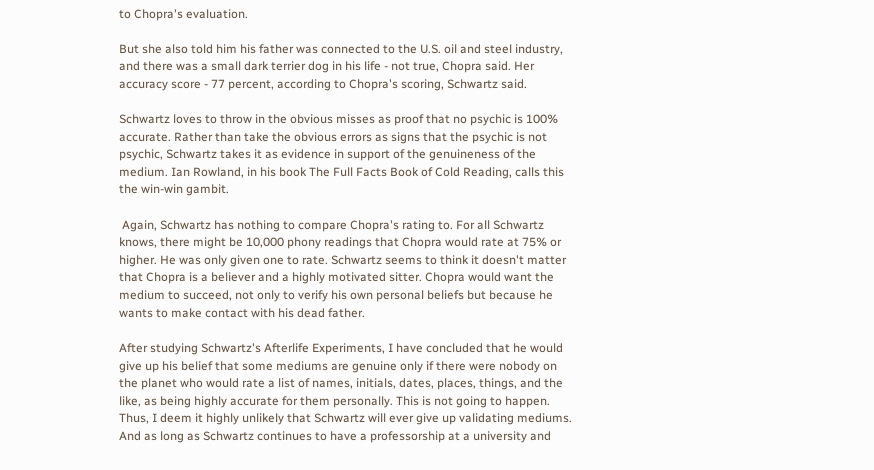to Chopra's evaluation.

But she also told him his father was connected to the U.S. oil and steel industry, and there was a small dark terrier dog in his life - not true, Chopra said. Her accuracy score - 77 percent, according to Chopra's scoring, Schwartz said.

Schwartz loves to throw in the obvious misses as proof that no psychic is 100% accurate. Rather than take the obvious errors as signs that the psychic is not psychic, Schwartz takes it as evidence in support of the genuineness of the medium. Ian Rowland, in his book The Full Facts Book of Cold Reading, calls this the win-win gambit.

 Again, Schwartz has nothing to compare Chopra's rating to. For all Schwartz knows, there might be 10,000 phony readings that Chopra would rate at 75% or higher. He was only given one to rate. Schwartz seems to think it doesn't matter that Chopra is a believer and a highly motivated sitter. Chopra would want the medium to succeed, not only to verify his own personal beliefs but because he wants to make contact with his dead father.

After studying Schwartz's Afterlife Experiments, I have concluded that he would give up his belief that some mediums are genuine only if there were nobody on the planet who would rate a list of names, initials, dates, places, things, and the like, as being highly accurate for them personally. This is not going to happen. Thus, I deem it highly unlikely that Schwartz will ever give up validating mediums. And as long as Schwartz continues to have a professorship at a university and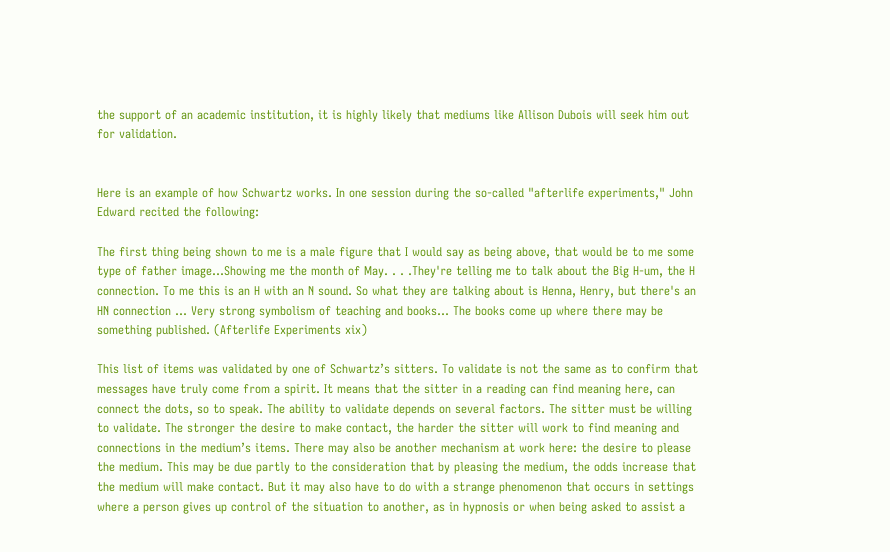the support of an academic institution, it is highly likely that mediums like Allison Dubois will seek him out for validation.


Here is an example of how Schwartz works. In one session during the so-called "afterlife experiments," John Edward recited the following:

The first thing being shown to me is a male figure that I would say as being above, that would be to me some type of father image...Showing me the month of May. . . .They're telling me to talk about the Big H-um, the H connection. To me this is an H with an N sound. So what they are talking about is Henna, Henry, but there's an HN connection ... Very strong symbolism of teaching and books… The books come up where there may be something published. (Afterlife Experiments xix)

This list of items was validated by one of Schwartz’s sitters. To validate is not the same as to confirm that messages have truly come from a spirit. It means that the sitter in a reading can find meaning here, can connect the dots, so to speak. The ability to validate depends on several factors. The sitter must be willing to validate. The stronger the desire to make contact, the harder the sitter will work to find meaning and connections in the medium’s items. There may also be another mechanism at work here: the desire to please the medium. This may be due partly to the consideration that by pleasing the medium, the odds increase that the medium will make contact. But it may also have to do with a strange phenomenon that occurs in settings where a person gives up control of the situation to another, as in hypnosis or when being asked to assist a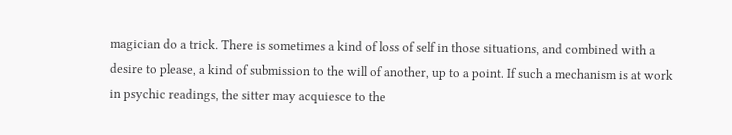magician do a trick. There is sometimes a kind of loss of self in those situations, and combined with a desire to please, a kind of submission to the will of another, up to a point. If such a mechanism is at work in psychic readings, the sitter may acquiesce to the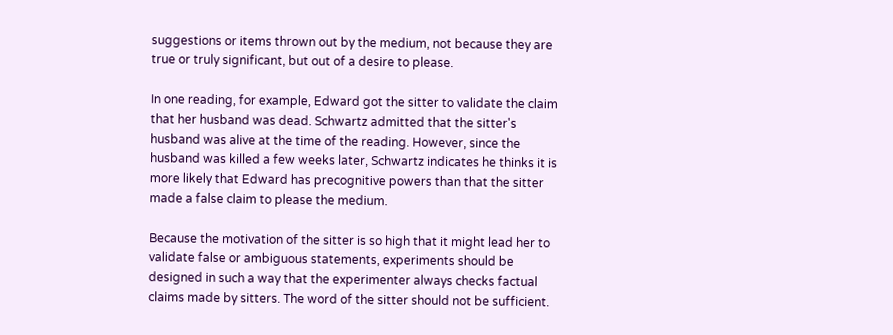suggestions or items thrown out by the medium, not because they are true or truly significant, but out of a desire to please.

In one reading, for example, Edward got the sitter to validate the claim that her husband was dead. Schwartz admitted that the sitter's husband was alive at the time of the reading. However, since the husband was killed a few weeks later, Schwartz indicates he thinks it is more likely that Edward has precognitive powers than that the sitter made a false claim to please the medium.

Because the motivation of the sitter is so high that it might lead her to validate false or ambiguous statements, experiments should be designed in such a way that the experimenter always checks factual claims made by sitters. The word of the sitter should not be sufficient.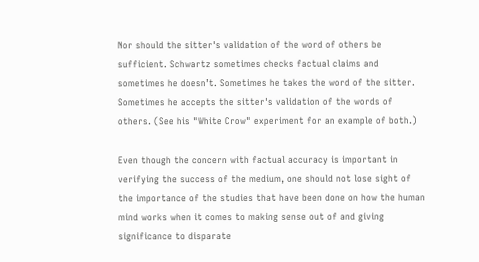Nor should the sitter's validation of the word of others be sufficient. Schwartz sometimes checks factual claims and sometimes he doesn’t. Sometimes he takes the word of the sitter. Sometimes he accepts the sitter's validation of the words of others. (See his "White Crow" experiment for an example of both.)

Even though the concern with factual accuracy is important in verifying the success of the medium, one should not lose sight of the importance of the studies that have been done on how the human mind works when it comes to making sense out of and giving significance to disparate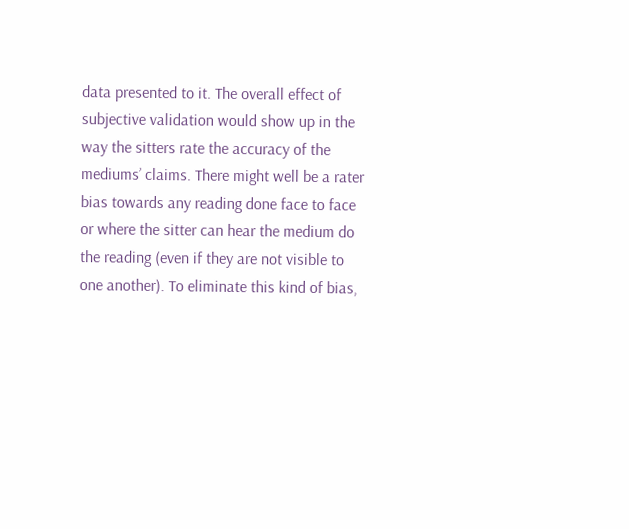data presented to it. The overall effect of subjective validation would show up in the way the sitters rate the accuracy of the mediums’ claims. There might well be a rater bias towards any reading done face to face or where the sitter can hear the medium do the reading (even if they are not visible to one another). To eliminate this kind of bias,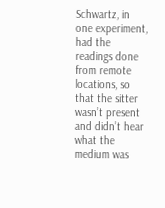Schwartz, in one experiment, had the readings done from remote locations, so that the sitter wasn’t present and didn’t hear what the medium was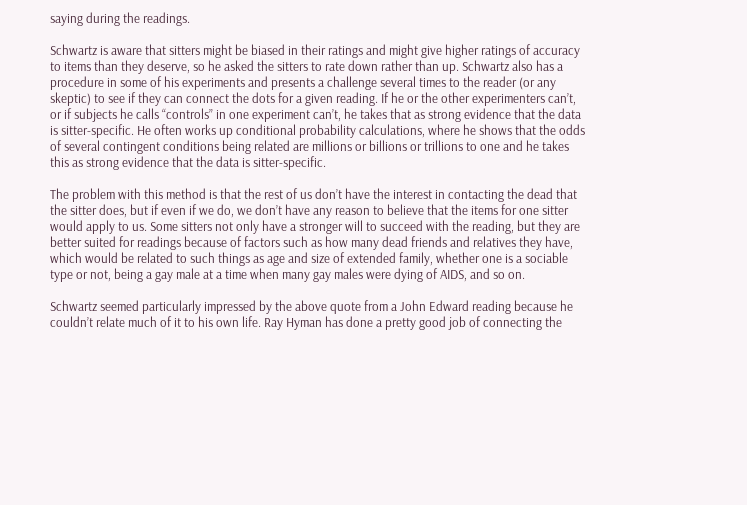saying during the readings.

Schwartz is aware that sitters might be biased in their ratings and might give higher ratings of accuracy to items than they deserve, so he asked the sitters to rate down rather than up. Schwartz also has a procedure in some of his experiments and presents a challenge several times to the reader (or any skeptic) to see if they can connect the dots for a given reading. If he or the other experimenters can’t, or if subjects he calls “controls” in one experiment can’t, he takes that as strong evidence that the data is sitter-specific. He often works up conditional probability calculations, where he shows that the odds of several contingent conditions being related are millions or billions or trillions to one and he takes this as strong evidence that the data is sitter-specific.

The problem with this method is that the rest of us don’t have the interest in contacting the dead that the sitter does, but if even if we do, we don’t have any reason to believe that the items for one sitter would apply to us. Some sitters not only have a stronger will to succeed with the reading, but they are better suited for readings because of factors such as how many dead friends and relatives they have, which would be related to such things as age and size of extended family, whether one is a sociable type or not, being a gay male at a time when many gay males were dying of AIDS, and so on.

Schwartz seemed particularly impressed by the above quote from a John Edward reading because he couldn’t relate much of it to his own life. Ray Hyman has done a pretty good job of connecting the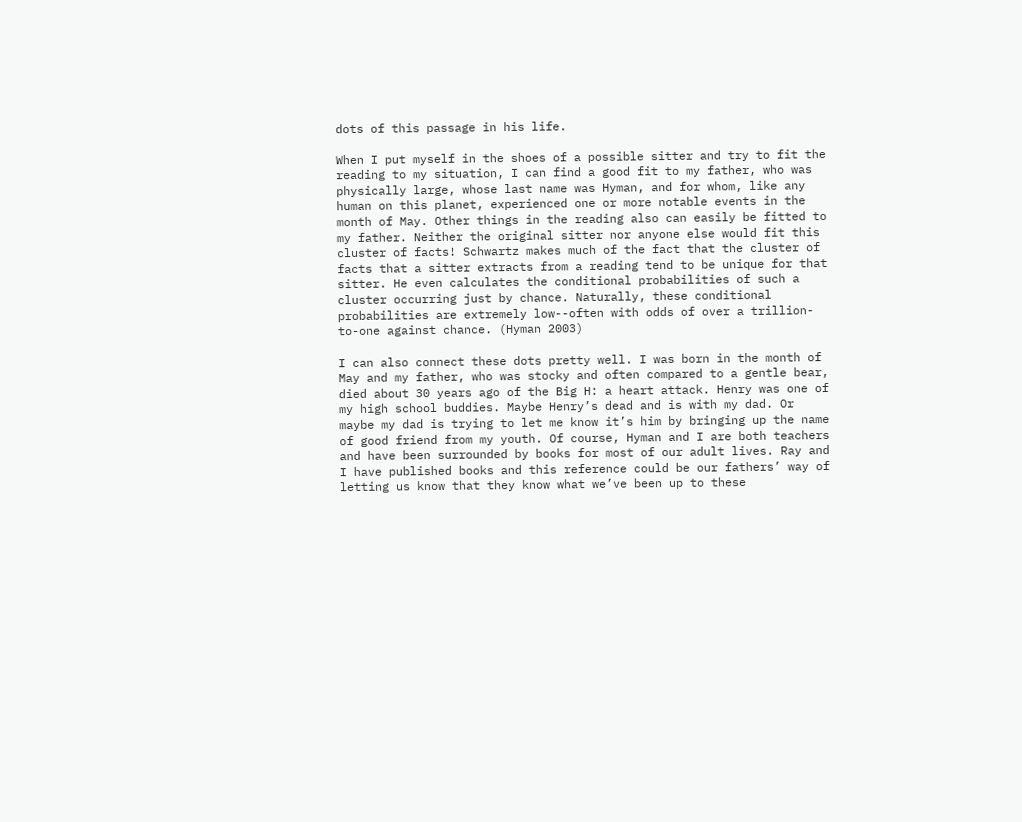dots of this passage in his life.

When I put myself in the shoes of a possible sitter and try to fit the reading to my situation, I can find a good fit to my father, who was physically large, whose last name was Hyman, and for whom, like any human on this planet, experienced one or more notable events in the month of May. Other things in the reading also can easily be fitted to my father. Neither the original sitter nor anyone else would fit this cluster of facts! Schwartz makes much of the fact that the cluster of facts that a sitter extracts from a reading tend to be unique for that sitter. He even calculates the conditional probabilities of such a cluster occurring just by chance. Naturally, these conditional probabilities are extremely low--often with odds of over a trillion-to-one against chance. (Hyman 2003)

I can also connect these dots pretty well. I was born in the month of May and my father, who was stocky and often compared to a gentle bear, died about 30 years ago of the Big H: a heart attack. Henry was one of my high school buddies. Maybe Henry’s dead and is with my dad. Or maybe my dad is trying to let me know it’s him by bringing up the name of good friend from my youth. Of course, Hyman and I are both teachers and have been surrounded by books for most of our adult lives. Ray and I have published books and this reference could be our fathers’ way of letting us know that they know what we’ve been up to these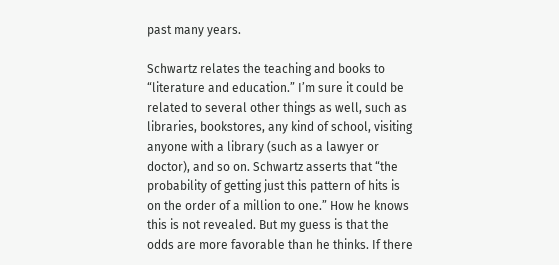past many years.

Schwartz relates the teaching and books to “literature and education.” I’m sure it could be related to several other things as well, such as libraries, bookstores, any kind of school, visiting anyone with a library (such as a lawyer or doctor), and so on. Schwartz asserts that “the probability of getting just this pattern of hits is on the order of a million to one.” How he knows this is not revealed. But my guess is that the odds are more favorable than he thinks. If there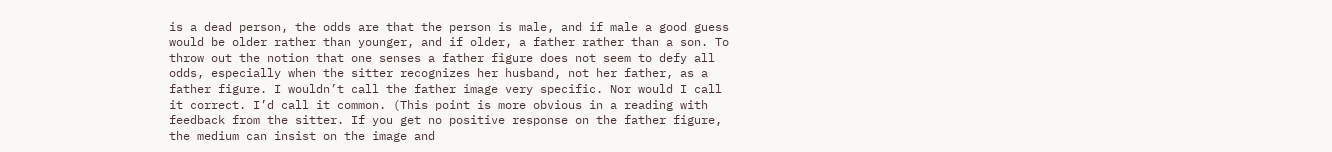is a dead person, the odds are that the person is male, and if male a good guess would be older rather than younger, and if older, a father rather than a son. To throw out the notion that one senses a father figure does not seem to defy all odds, especially when the sitter recognizes her husband, not her father, as a father figure. I wouldn’t call the father image very specific. Nor would I call it correct. I’d call it common. (This point is more obvious in a reading with feedback from the sitter. If you get no positive response on the father figure, the medium can insist on the image and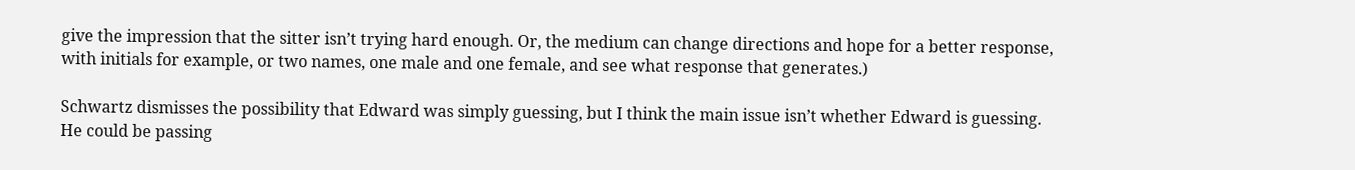give the impression that the sitter isn’t trying hard enough. Or, the medium can change directions and hope for a better response, with initials for example, or two names, one male and one female, and see what response that generates.)

Schwartz dismisses the possibility that Edward was simply guessing, but I think the main issue isn’t whether Edward is guessing. He could be passing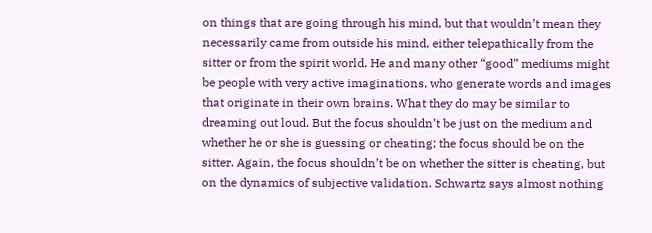on things that are going through his mind, but that wouldn’t mean they necessarily came from outside his mind, either telepathically from the sitter or from the spirit world. He and many other “good” mediums might be people with very active imaginations, who generate words and images that originate in their own brains. What they do may be similar to dreaming out loud. But the focus shouldn’t be just on the medium and whether he or she is guessing or cheating; the focus should be on the sitter. Again, the focus shouldn’t be on whether the sitter is cheating, but on the dynamics of subjective validation. Schwartz says almost nothing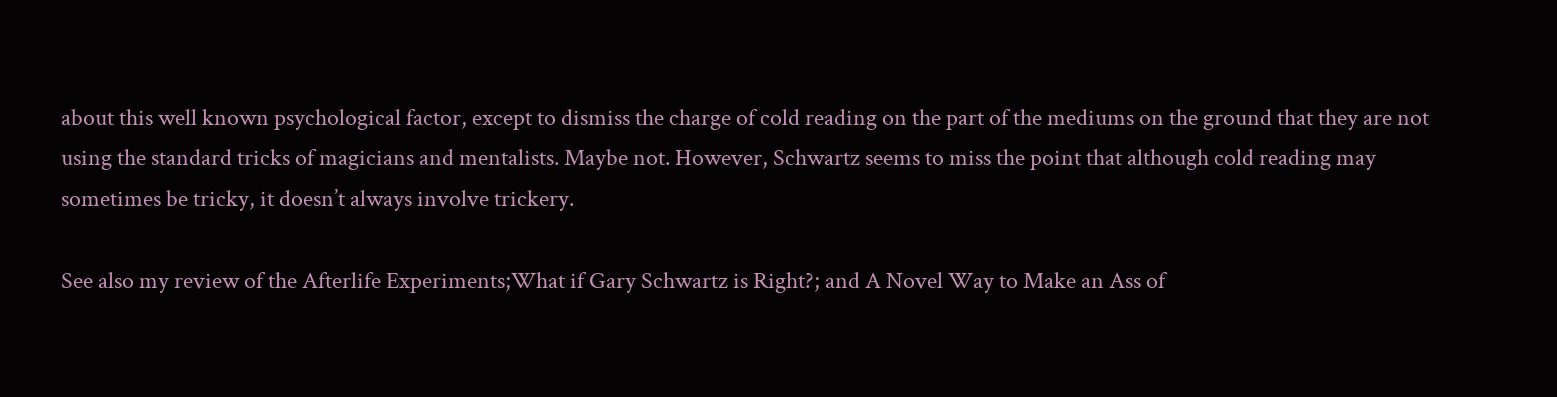about this well known psychological factor, except to dismiss the charge of cold reading on the part of the mediums on the ground that they are not using the standard tricks of magicians and mentalists. Maybe not. However, Schwartz seems to miss the point that although cold reading may sometimes be tricky, it doesn’t always involve trickery.

See also my review of the Afterlife Experiments;What if Gary Schwartz is Right?; and A Novel Way to Make an Ass of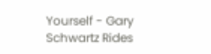Yourself - Gary Schwartz Rides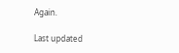Again.

Last updated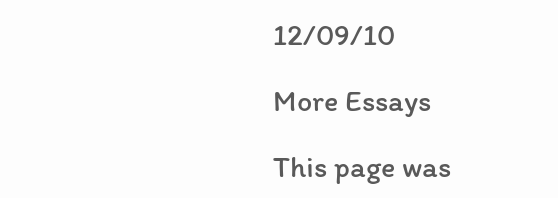12/09/10

More Essays

This page was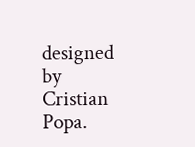designed by Cristian Popa.